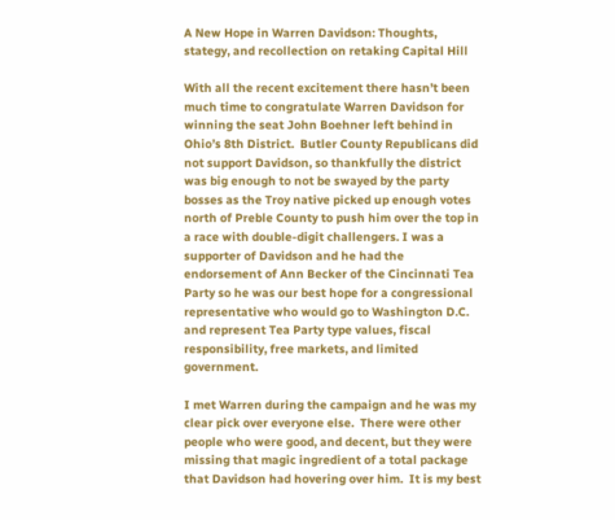A New Hope in Warren Davidson: Thoughts, stategy, and recollection on retaking Capital Hill

With all the recent excitement there hasn’t been much time to congratulate Warren Davidson for winning the seat John Boehner left behind in Ohio’s 8th District.  Butler County Republicans did not support Davidson, so thankfully the district was big enough to not be swayed by the party bosses as the Troy native picked up enough votes north of Preble County to push him over the top in a race with double-digit challengers. I was a supporter of Davidson and he had the endorsement of Ann Becker of the Cincinnati Tea Party so he was our best hope for a congressional representative who would go to Washington D.C. and represent Tea Party type values, fiscal responsibility, free markets, and limited government.

I met Warren during the campaign and he was my clear pick over everyone else.  There were other people who were good, and decent, but they were missing that magic ingredient of a total package that Davidson had hovering over him.  It is my best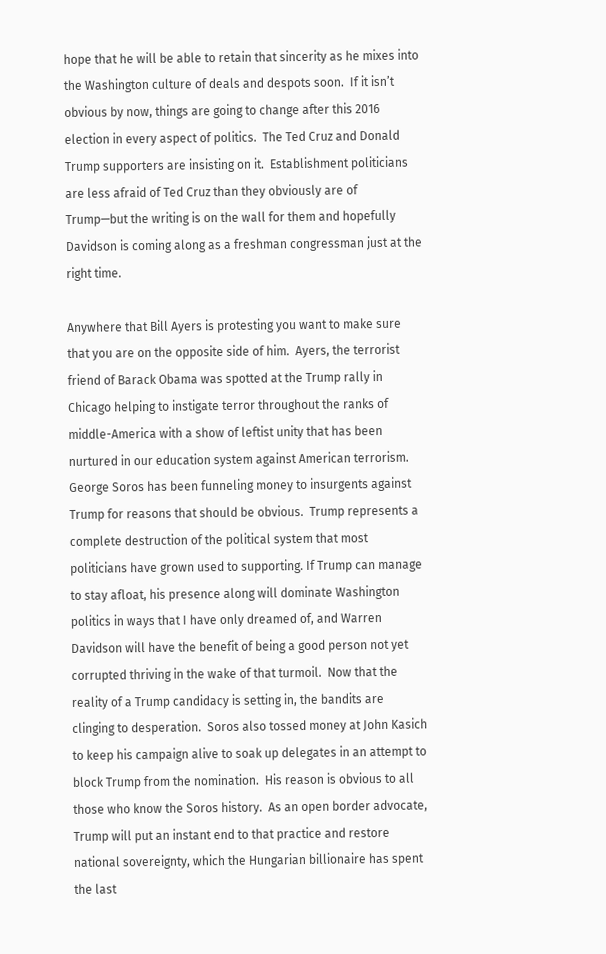hope that he will be able to retain that sincerity as he mixes into the Washington culture of deals and despots soon.  If it isn’t obvious by now, things are going to change after this 2016 election in every aspect of politics.  The Ted Cruz and Donald Trump supporters are insisting on it.  Establishment politicians are less afraid of Ted Cruz than they obviously are of Trump—but the writing is on the wall for them and hopefully Davidson is coming along as a freshman congressman just at the right time.

Anywhere that Bill Ayers is protesting you want to make sure that you are on the opposite side of him.  Ayers, the terrorist friend of Barack Obama was spotted at the Trump rally in Chicago helping to instigate terror throughout the ranks of middle-America with a show of leftist unity that has been nurtured in our education system against American terrorism.  George Soros has been funneling money to insurgents against Trump for reasons that should be obvious.  Trump represents a complete destruction of the political system that most politicians have grown used to supporting. If Trump can manage to stay afloat, his presence along will dominate Washington politics in ways that I have only dreamed of, and Warren Davidson will have the benefit of being a good person not yet corrupted thriving in the wake of that turmoil.  Now that the reality of a Trump candidacy is setting in, the bandits are clinging to desperation.  Soros also tossed money at John Kasich to keep his campaign alive to soak up delegates in an attempt to block Trump from the nomination.  His reason is obvious to all those who know the Soros history.  As an open border advocate, Trump will put an instant end to that practice and restore national sovereignty, which the Hungarian billionaire has spent the last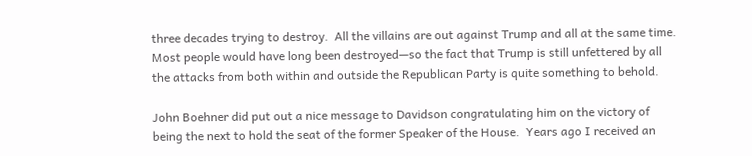three decades trying to destroy.  All the villains are out against Trump and all at the same time.  Most people would have long been destroyed—so the fact that Trump is still unfettered by all the attacks from both within and outside the Republican Party is quite something to behold.

John Boehner did put out a nice message to Davidson congratulating him on the victory of being the next to hold the seat of the former Speaker of the House.  Years ago I received an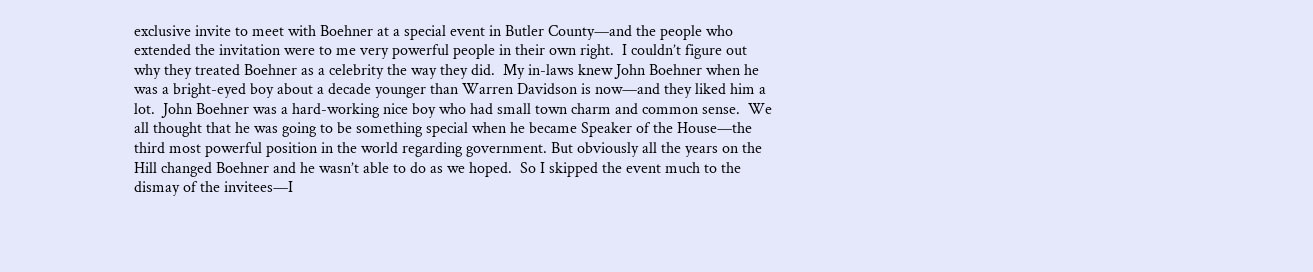exclusive invite to meet with Boehner at a special event in Butler County—and the people who extended the invitation were to me very powerful people in their own right.  I couldn’t figure out why they treated Boehner as a celebrity the way they did.  My in-laws knew John Boehner when he was a bright-eyed boy about a decade younger than Warren Davidson is now—and they liked him a lot.  John Boehner was a hard-working nice boy who had small town charm and common sense.  We all thought that he was going to be something special when he became Speaker of the House—the third most powerful position in the world regarding government. But obviously all the years on the Hill changed Boehner and he wasn’t able to do as we hoped.  So I skipped the event much to the dismay of the invitees—I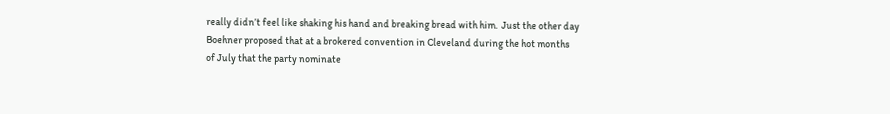really didn’t feel like shaking his hand and breaking bread with him.  Just the other day Boehner proposed that at a brokered convention in Cleveland during the hot months of July that the party nominate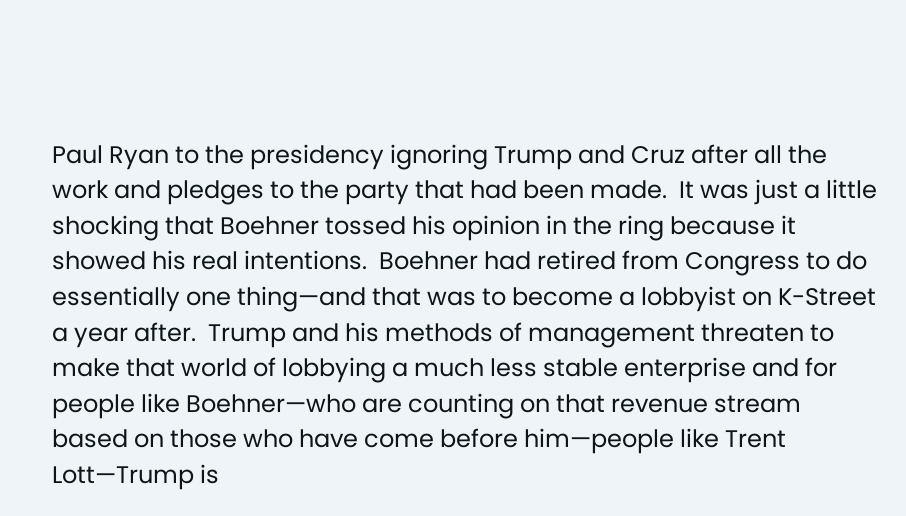Paul Ryan to the presidency ignoring Trump and Cruz after all the work and pledges to the party that had been made.  It was just a little shocking that Boehner tossed his opinion in the ring because it showed his real intentions.  Boehner had retired from Congress to do essentially one thing—and that was to become a lobbyist on K-Street a year after.  Trump and his methods of management threaten to make that world of lobbying a much less stable enterprise and for people like Boehner—who are counting on that revenue stream based on those who have come before him—people like Trent Lott—Trump is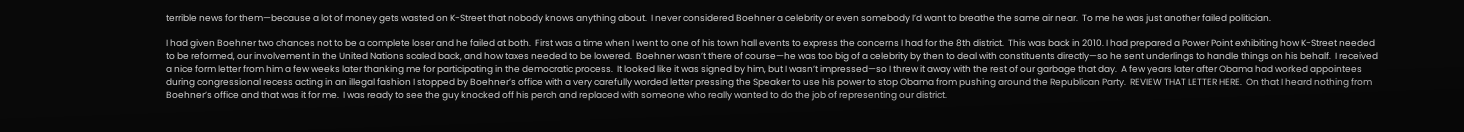terrible news for them—because a lot of money gets wasted on K-Street that nobody knows anything about.  I never considered Boehner a celebrity or even somebody I’d want to breathe the same air near.  To me he was just another failed politician.

I had given Boehner two chances not to be a complete loser and he failed at both.  First was a time when I went to one of his town hall events to express the concerns I had for the 8th district.  This was back in 2010. I had prepared a Power Point exhibiting how K-Street needed to be reformed, our involvement in the United Nations scaled back, and how taxes needed to be lowered.  Boehner wasn’t there of course—he was too big of a celebrity by then to deal with constituents directly—so he sent underlings to handle things on his behalf.  I received a nice form letter from him a few weeks later thanking me for participating in the democratic process.  It looked like it was signed by him, but I wasn’t impressed—so I threw it away with the rest of our garbage that day.  A few years later after Obama had worked appointees during congressional recess acting in an illegal fashion I stopped by Boehner’s office with a very carefully worded letter pressing the Speaker to use his power to stop Obama from pushing around the Republican Party.  REVIEW THAT LETTER HERE.  On that I heard nothing from Boehner’s office and that was it for me.  I was ready to see the guy knocked off his perch and replaced with someone who really wanted to do the job of representing our district.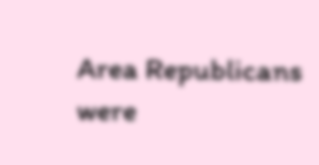Area Republicans were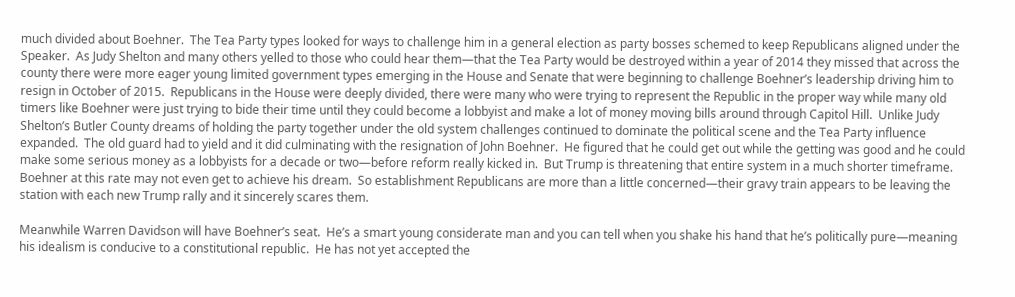much divided about Boehner.  The Tea Party types looked for ways to challenge him in a general election as party bosses schemed to keep Republicans aligned under the Speaker.  As Judy Shelton and many others yelled to those who could hear them—that the Tea Party would be destroyed within a year of 2014 they missed that across the county there were more eager young limited government types emerging in the House and Senate that were beginning to challenge Boehner’s leadership driving him to resign in October of 2015.  Republicans in the House were deeply divided, there were many who were trying to represent the Republic in the proper way while many old timers like Boehner were just trying to bide their time until they could become a lobbyist and make a lot of money moving bills around through Capitol Hill.  Unlike Judy Shelton’s Butler County dreams of holding the party together under the old system challenges continued to dominate the political scene and the Tea Party influence expanded.  The old guard had to yield and it did culminating with the resignation of John Boehner.  He figured that he could get out while the getting was good and he could make some serious money as a lobbyists for a decade or two—before reform really kicked in.  But Trump is threatening that entire system in a much shorter timeframe.  Boehner at this rate may not even get to achieve his dream.  So establishment Republicans are more than a little concerned—their gravy train appears to be leaving the station with each new Trump rally and it sincerely scares them.

Meanwhile Warren Davidson will have Boehner’s seat.  He’s a smart young considerate man and you can tell when you shake his hand that he’s politically pure—meaning his idealism is conducive to a constitutional republic.  He has not yet accepted the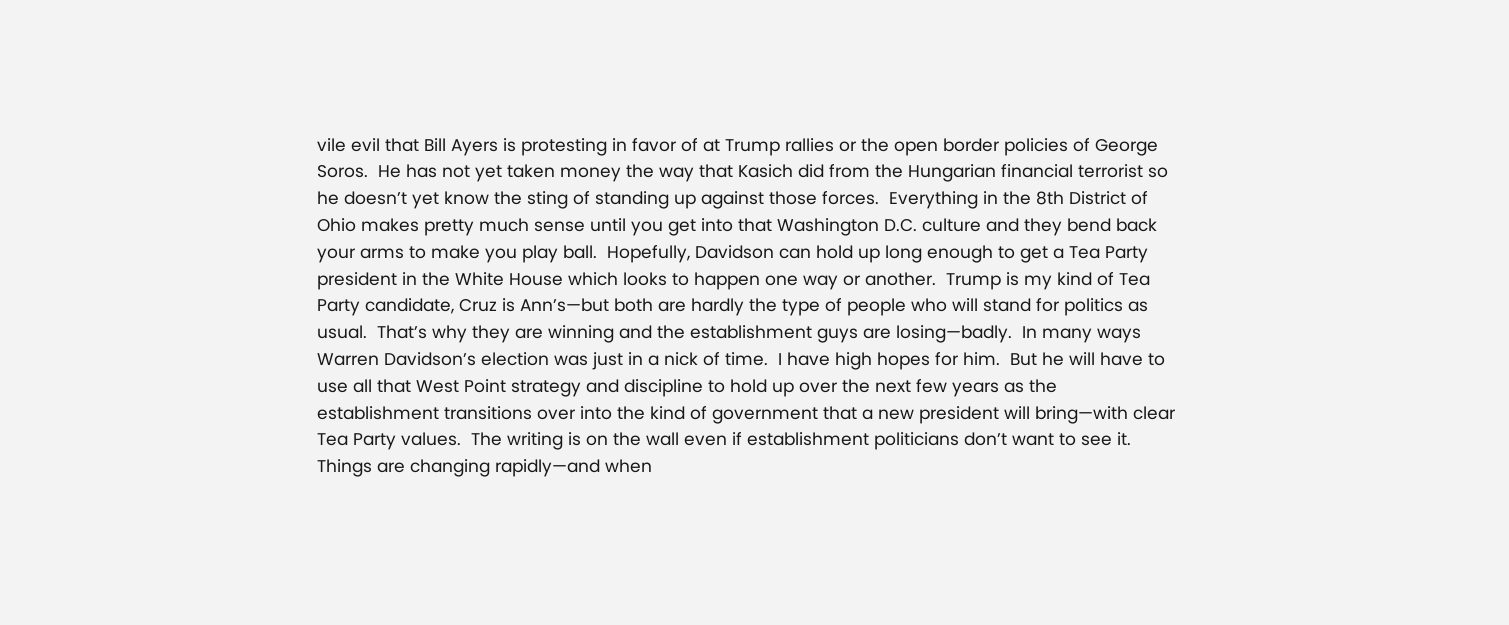vile evil that Bill Ayers is protesting in favor of at Trump rallies or the open border policies of George Soros.  He has not yet taken money the way that Kasich did from the Hungarian financial terrorist so he doesn’t yet know the sting of standing up against those forces.  Everything in the 8th District of Ohio makes pretty much sense until you get into that Washington D.C. culture and they bend back your arms to make you play ball.  Hopefully, Davidson can hold up long enough to get a Tea Party president in the White House which looks to happen one way or another.  Trump is my kind of Tea Party candidate, Cruz is Ann’s—but both are hardly the type of people who will stand for politics as usual.  That’s why they are winning and the establishment guys are losing—badly.  In many ways Warren Davidson’s election was just in a nick of time.  I have high hopes for him.  But he will have to use all that West Point strategy and discipline to hold up over the next few years as the establishment transitions over into the kind of government that a new president will bring—with clear Tea Party values.  The writing is on the wall even if establishment politicians don’t want to see it.  Things are changing rapidly—and when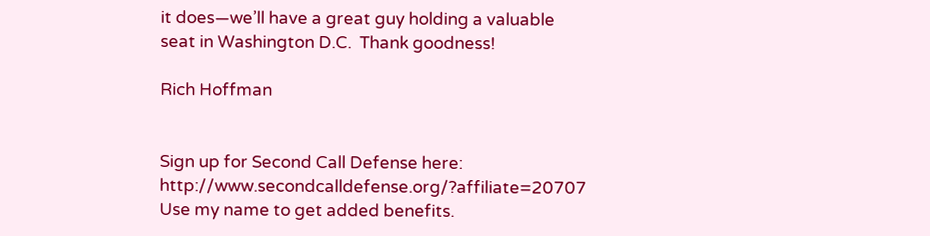it does—we’ll have a great guy holding a valuable seat in Washington D.C.  Thank goodness!

Rich Hoffman


Sign up for Second Call Defense here:  http://www.secondcalldefense.org/?affiliate=20707  Use my name to get added benefits.